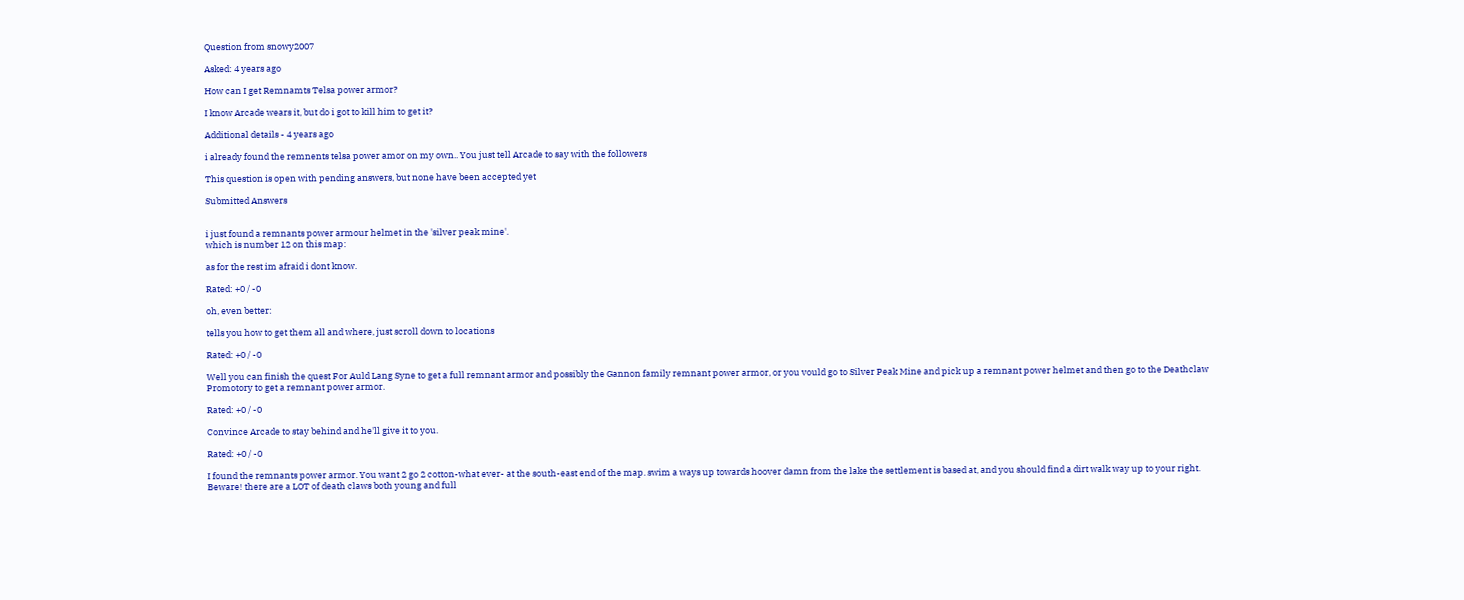Question from snowy2007

Asked: 4 years ago

How can I get Remnamts Telsa power armor?

I know Arcade wears it, but do i got to kill him to get it?

Additional details - 4 years ago

i already found the remnents telsa power amor on my own.. You just tell Arcade to say with the followers

This question is open with pending answers, but none have been accepted yet

Submitted Answers


i just found a remnants power armour helmet in the 'silver peak mine'.
which is number 12 on this map:

as for the rest im afraid i dont know.

Rated: +0 / -0

oh, even better:

tells you how to get them all and where, just scroll down to locations

Rated: +0 / -0

Well you can finish the quest For Auld Lang Syne to get a full remnant armor and possibly the Gannon family remnant power armor, or you vould go to Silver Peak Mine and pick up a remnant power helmet and then go to the Deathclaw Promotory to get a remnant power armor.

Rated: +0 / -0

Convince Arcade to stay behind and he'll give it to you.

Rated: +0 / -0

I found the remnants power armor. You want 2 go 2 cotton-what ever- at the south-east end of the map. swim a ways up towards hoover damn from the lake the settlement is based at, and you should find a dirt walk way up to your right. Beware! there are a LOT of death claws both young and full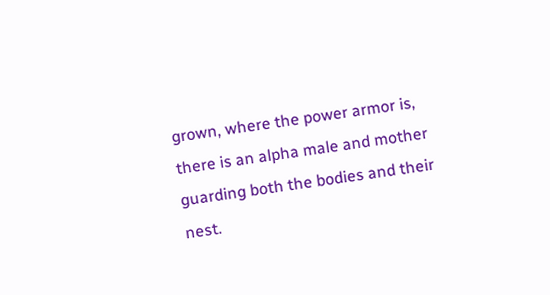grown, where the power armor is, there is an alpha male and mother guarding both the bodies and their nest.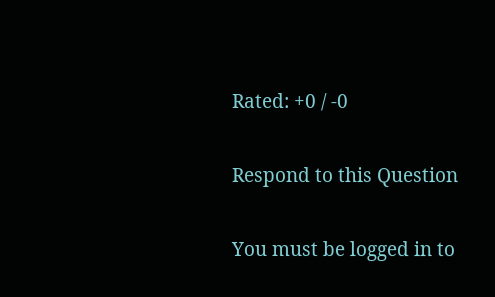Rated: +0 / -0

Respond to this Question

You must be logged in to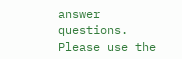answer questions. Please use the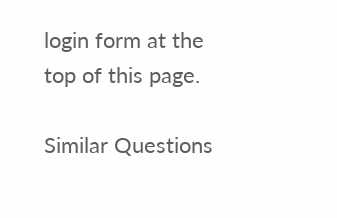login form at the top of this page.

Similar Questions